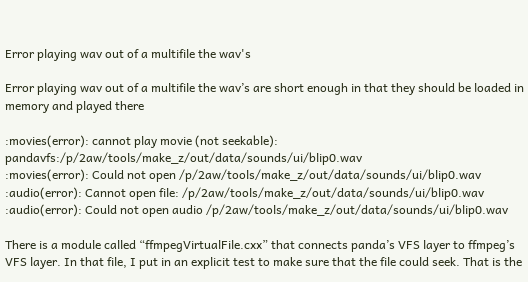Error playing wav out of a multifile the wav's

Error playing wav out of a multifile the wav’s are short enough in that they should be loaded in memory and played there

:movies(error): cannot play movie (not seekable): pandavfs:/p/2aw/tools/make_z/out/data/sounds/ui/blip0.wav
:movies(error): Could not open /p/2aw/tools/make_z/out/data/sounds/ui/blip0.wav
:audio(error): Cannot open file: /p/2aw/tools/make_z/out/data/sounds/ui/blip0.wav
:audio(error): Could not open audio /p/2aw/tools/make_z/out/data/sounds/ui/blip0.wav

There is a module called “ffmpegVirtualFile.cxx” that connects panda’s VFS layer to ffmpeg’s VFS layer. In that file, I put in an explicit test to make sure that the file could seek. That is the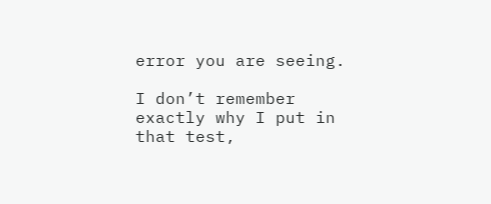error you are seeing.

I don’t remember exactly why I put in that test,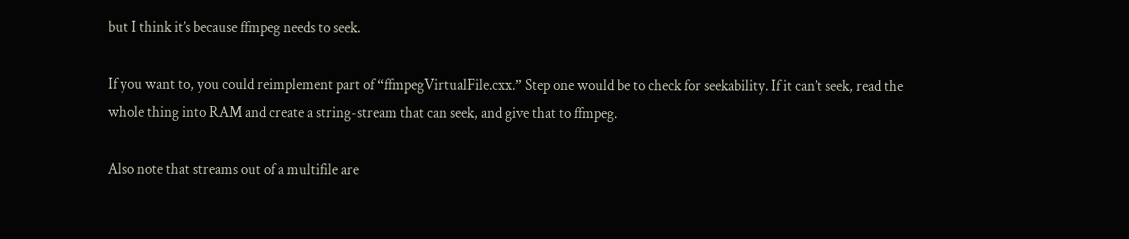but I think it’s because ffmpeg needs to seek.

If you want to, you could reimplement part of “ffmpegVirtualFile.cxx.” Step one would be to check for seekability. If it can’t seek, read the whole thing into RAM and create a string-stream that can seek, and give that to ffmpeg.

Also note that streams out of a multifile are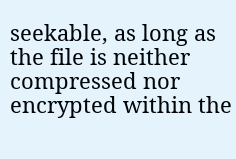seekable, as long as the file is neither compressed nor encrypted within the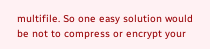multifile. So one easy solution would be not to compress or encrypt your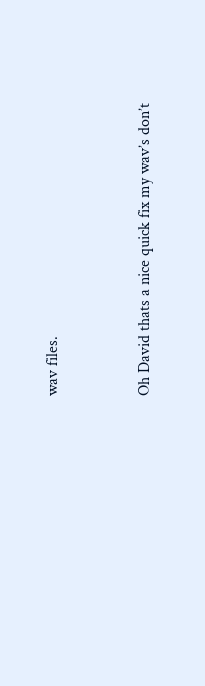wav files.


Oh David thats a nice quick fix my wav’s don’t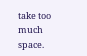take too much space.